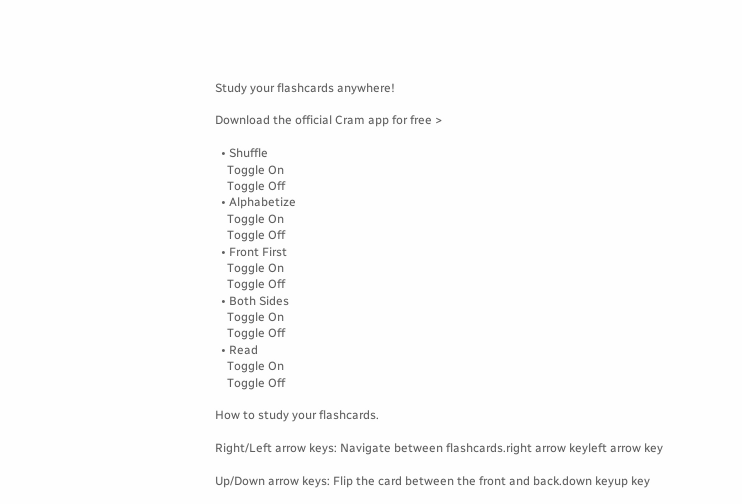Study your flashcards anywhere!

Download the official Cram app for free >

  • Shuffle
    Toggle On
    Toggle Off
  • Alphabetize
    Toggle On
    Toggle Off
  • Front First
    Toggle On
    Toggle Off
  • Both Sides
    Toggle On
    Toggle Off
  • Read
    Toggle On
    Toggle Off

How to study your flashcards.

Right/Left arrow keys: Navigate between flashcards.right arrow keyleft arrow key

Up/Down arrow keys: Flip the card between the front and back.down keyup key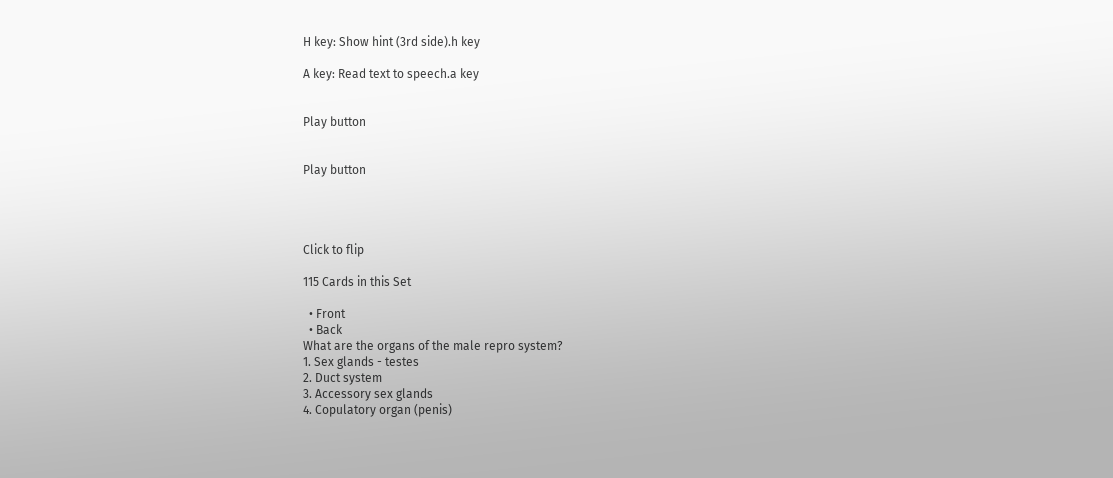H key: Show hint (3rd side).h key

A key: Read text to speech.a key


Play button


Play button




Click to flip

115 Cards in this Set

  • Front
  • Back
What are the organs of the male repro system?
1. Sex glands - testes
2. Duct system
3. Accessory sex glands
4. Copulatory organ (penis)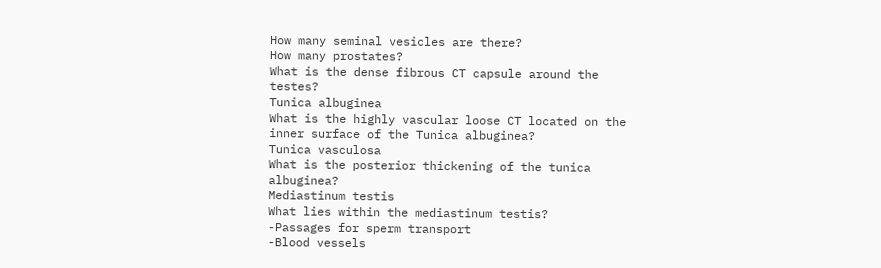How many seminal vesicles are there?
How many prostates?
What is the dense fibrous CT capsule around the testes?
Tunica albuginea
What is the highly vascular loose CT located on the inner surface of the Tunica albuginea?
Tunica vasculosa
What is the posterior thickening of the tunica albuginea?
Mediastinum testis
What lies within the mediastinum testis?
-Passages for sperm transport
-Blood vessels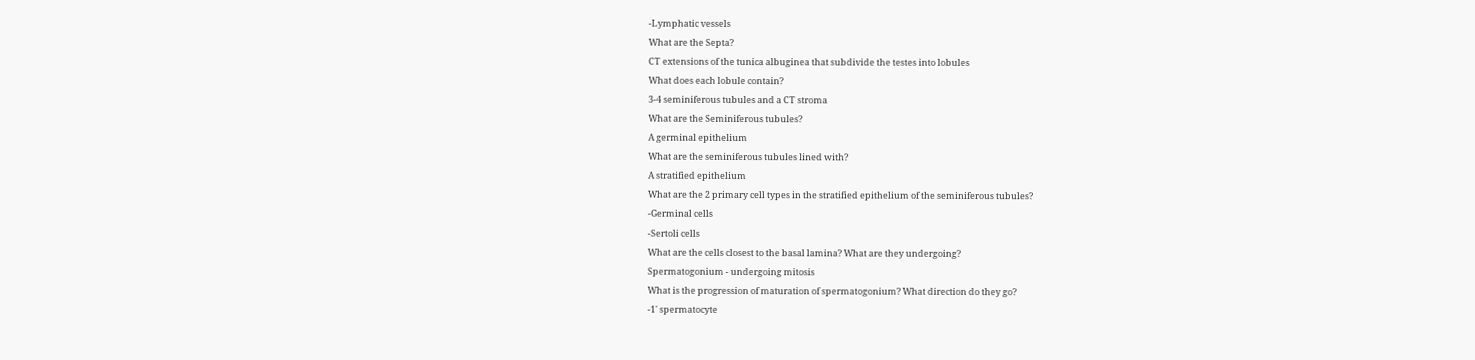-Lymphatic vessels
What are the Septa?
CT extensions of the tunica albuginea that subdivide the testes into lobules
What does each lobule contain?
3-4 seminiferous tubules and a CT stroma
What are the Seminiferous tubules?
A germinal epithelium
What are the seminiferous tubules lined with?
A stratified epithelium
What are the 2 primary cell types in the stratified epithelium of the seminiferous tubules?
-Germinal cells
-Sertoli cells
What are the cells closest to the basal lamina? What are they undergoing?
Spermatogonium - undergoing mitosis
What is the progression of maturation of spermatogonium? What direction do they go?
-1' spermatocyte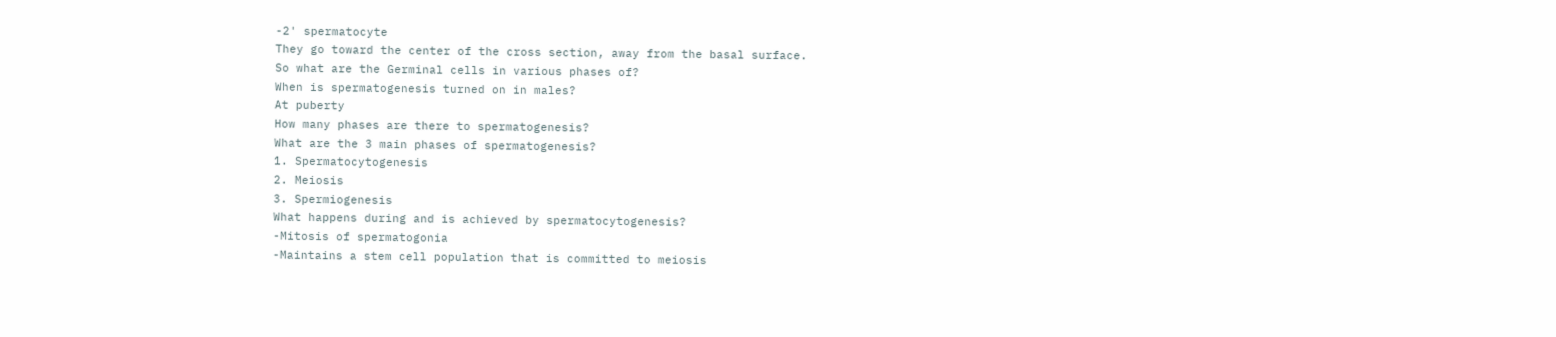-2' spermatocyte
They go toward the center of the cross section, away from the basal surface.
So what are the Germinal cells in various phases of?
When is spermatogenesis turned on in males?
At puberty
How many phases are there to spermatogenesis?
What are the 3 main phases of spermatogenesis?
1. Spermatocytogenesis
2. Meiosis
3. Spermiogenesis
What happens during and is achieved by spermatocytogenesis?
-Mitosis of spermatogonia
-Maintains a stem cell population that is committed to meiosis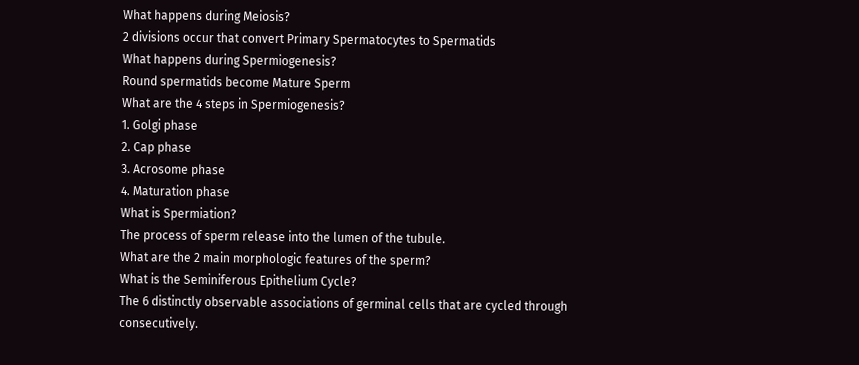What happens during Meiosis?
2 divisions occur that convert Primary Spermatocytes to Spermatids
What happens during Spermiogenesis?
Round spermatids become Mature Sperm
What are the 4 steps in Spermiogenesis?
1. Golgi phase
2. Cap phase
3. Acrosome phase
4. Maturation phase
What is Spermiation?
The process of sperm release into the lumen of the tubule.
What are the 2 main morphologic features of the sperm?
What is the Seminiferous Epithelium Cycle?
The 6 distinctly observable associations of germinal cells that are cycled through consecutively.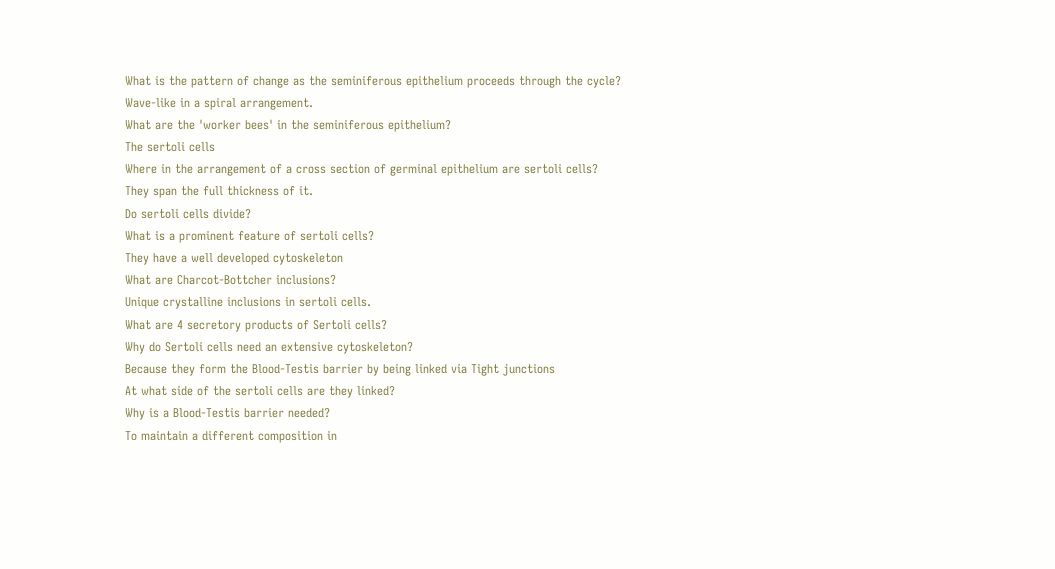What is the pattern of change as the seminiferous epithelium proceeds through the cycle?
Wave-like in a spiral arrangement.
What are the 'worker bees' in the seminiferous epithelium?
The sertoli cells
Where in the arrangement of a cross section of germinal epithelium are sertoli cells?
They span the full thickness of it.
Do sertoli cells divide?
What is a prominent feature of sertoli cells?
They have a well developed cytoskeleton
What are Charcot-Bottcher inclusions?
Unique crystalline inclusions in sertoli cells.
What are 4 secretory products of Sertoli cells?
Why do Sertoli cells need an extensive cytoskeleton?
Because they form the Blood-Testis barrier by being linked via Tight junctions
At what side of the sertoli cells are they linked?
Why is a Blood-Testis barrier needed?
To maintain a different composition in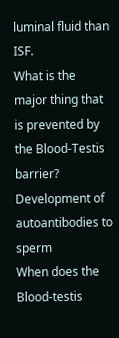luminal fluid than ISF.
What is the major thing that is prevented by the Blood-Testis barrier?
Development of autoantibodies to sperm
When does the Blood-testis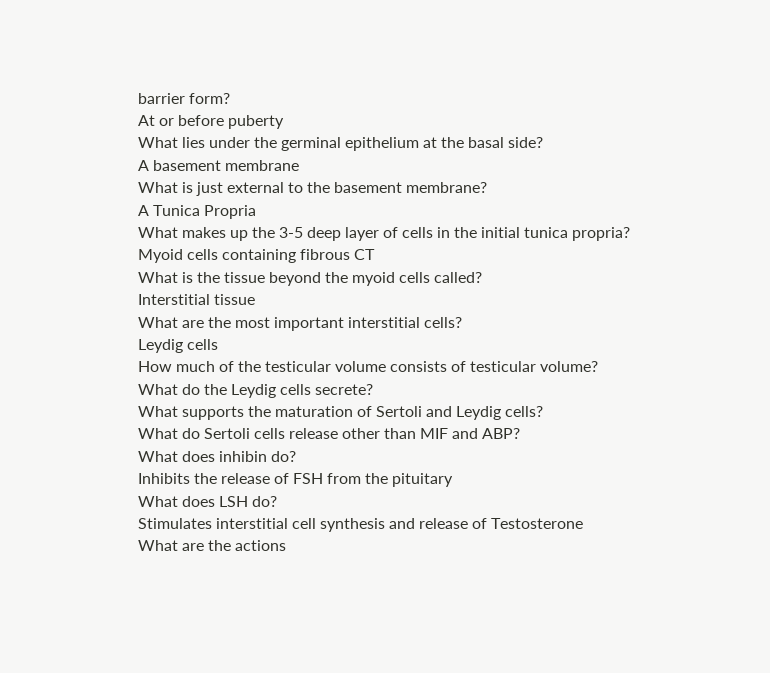barrier form?
At or before puberty
What lies under the germinal epithelium at the basal side?
A basement membrane
What is just external to the basement membrane?
A Tunica Propria
What makes up the 3-5 deep layer of cells in the initial tunica propria?
Myoid cells containing fibrous CT
What is the tissue beyond the myoid cells called?
Interstitial tissue
What are the most important interstitial cells?
Leydig cells
How much of the testicular volume consists of testicular volume?
What do the Leydig cells secrete?
What supports the maturation of Sertoli and Leydig cells?
What do Sertoli cells release other than MIF and ABP?
What does inhibin do?
Inhibits the release of FSH from the pituitary
What does LSH do?
Stimulates interstitial cell synthesis and release of Testosterone
What are the actions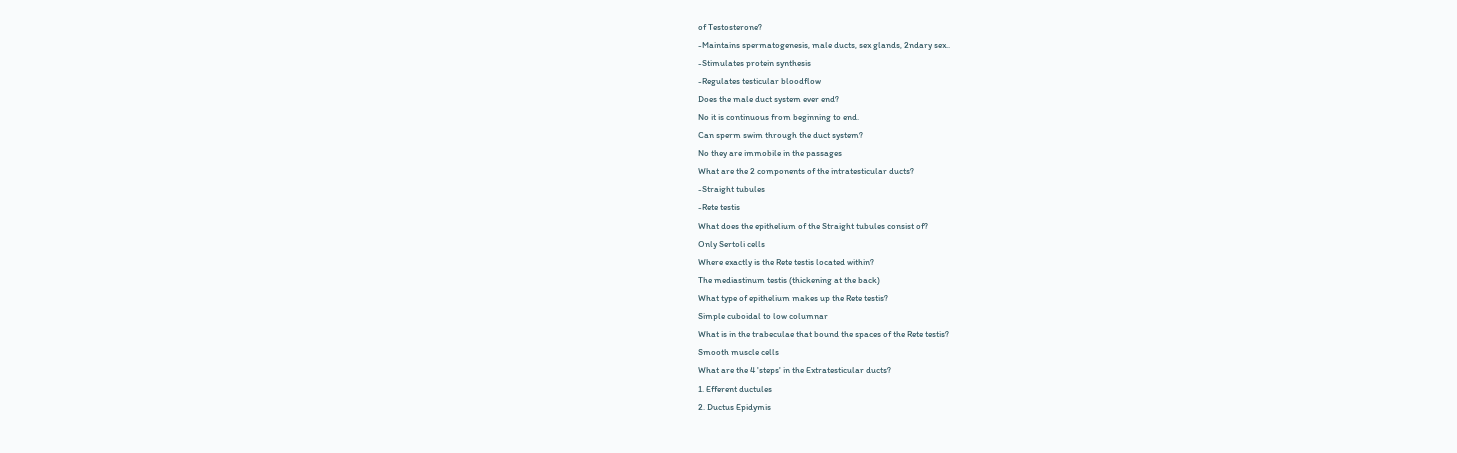of Testosterone?
-Maintains spermatogenesis, male ducts, sex glands, 2ndary sex..
-Stimulates protein synthesis
-Regulates testicular bloodflow
Does the male duct system ever end?
No it is continuous from beginning to end.
Can sperm swim through the duct system?
No they are immobile in the passages
What are the 2 components of the intratesticular ducts?
-Straight tubules
-Rete testis
What does the epithelium of the Straight tubules consist of?
Only Sertoli cells
Where exactly is the Rete testis located within?
The mediastinum testis (thickening at the back)
What type of epithelium makes up the Rete testis?
Simple cuboidal to low columnar
What is in the trabeculae that bound the spaces of the Rete testis?
Smooth muscle cells
What are the 4 'steps' in the Extratesticular ducts?
1. Efferent ductules
2. Ductus Epidymis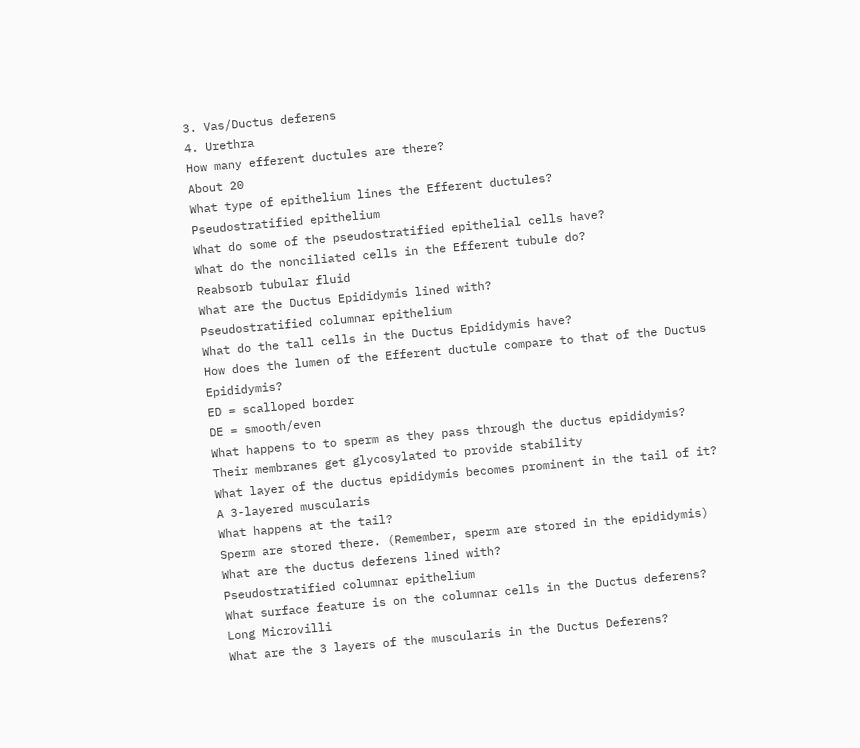3. Vas/Ductus deferens
4. Urethra
How many efferent ductules are there?
About 20
What type of epithelium lines the Efferent ductules?
Pseudostratified epithelium
What do some of the pseudostratified epithelial cells have?
What do the nonciliated cells in the Efferent tubule do?
Reabsorb tubular fluid
What are the Ductus Epididymis lined with?
Pseudostratified columnar epithelium
What do the tall cells in the Ductus Epididymis have?
How does the lumen of the Efferent ductule compare to that of the Ductus Epididymis?
ED = scalloped border
DE = smooth/even
What happens to to sperm as they pass through the ductus epididymis?
Their membranes get glycosylated to provide stability
What layer of the ductus epididymis becomes prominent in the tail of it?
A 3-layered muscularis
What happens at the tail?
Sperm are stored there. (Remember, sperm are stored in the epididymis)
What are the ductus deferens lined with?
Pseudostratified columnar epithelium
What surface feature is on the columnar cells in the Ductus deferens?
Long Microvilli
What are the 3 layers of the muscularis in the Ductus Deferens?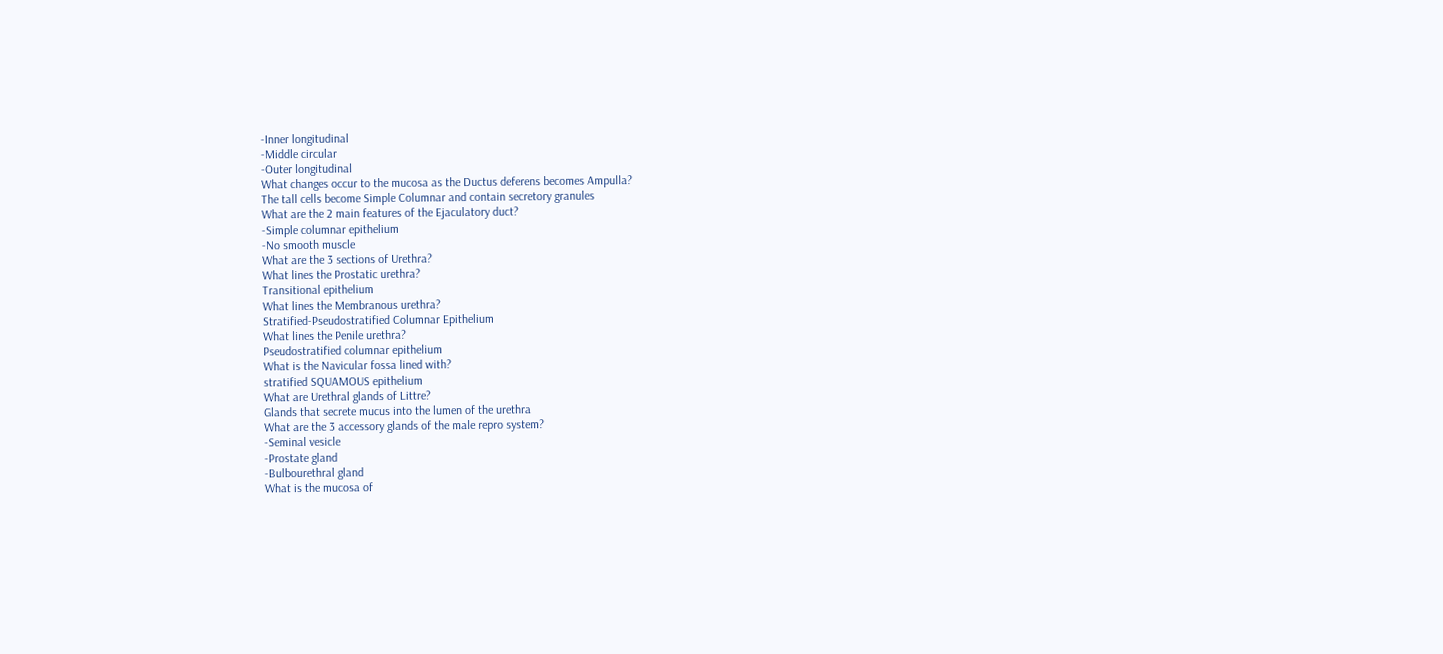-Inner longitudinal
-Middle circular
-Outer longitudinal
What changes occur to the mucosa as the Ductus deferens becomes Ampulla?
The tall cells become Simple Columnar and contain secretory granules
What are the 2 main features of the Ejaculatory duct?
-Simple columnar epithelium
-No smooth muscle
What are the 3 sections of Urethra?
What lines the Prostatic urethra?
Transitional epithelium
What lines the Membranous urethra?
Stratified-Pseudostratified Columnar Epithelium
What lines the Penile urethra?
Pseudostratified columnar epithelium
What is the Navicular fossa lined with?
stratified SQUAMOUS epithelium
What are Urethral glands of Littre?
Glands that secrete mucus into the lumen of the urethra
What are the 3 accessory glands of the male repro system?
-Seminal vesicle
-Prostate gland
-Bulbourethral gland
What is the mucosa of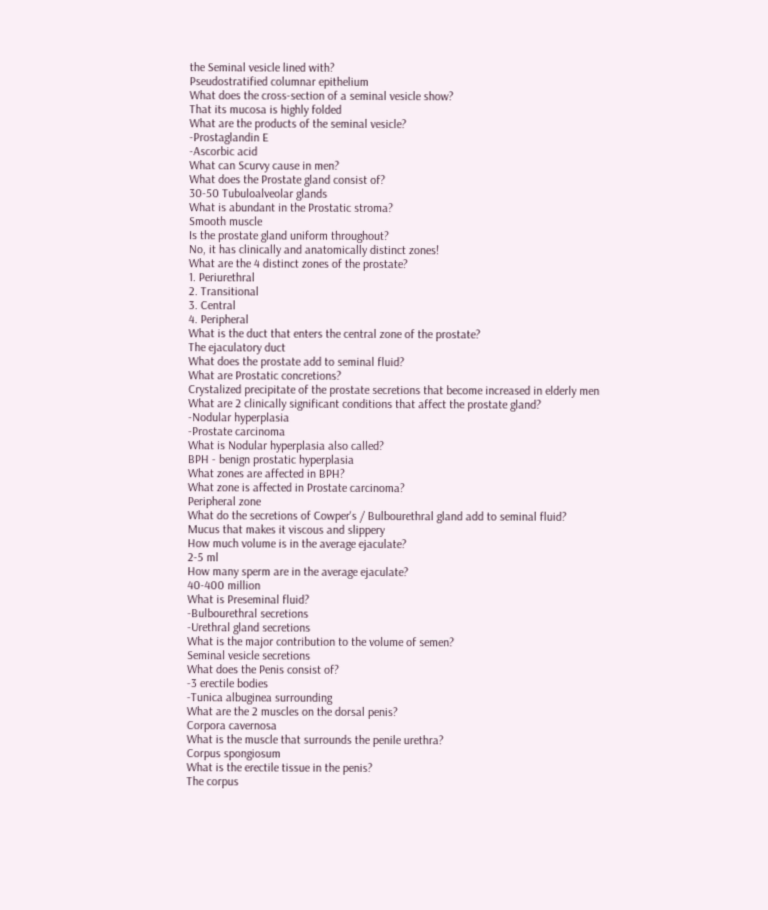the Seminal vesicle lined with?
Pseudostratified columnar epithelium
What does the cross-section of a seminal vesicle show?
That its mucosa is highly folded
What are the products of the seminal vesicle?
-Prostaglandin E
-Ascorbic acid
What can Scurvy cause in men?
What does the Prostate gland consist of?
30-50 Tubuloalveolar glands
What is abundant in the Prostatic stroma?
Smooth muscle
Is the prostate gland uniform throughout?
No, it has clinically and anatomically distinct zones!
What are the 4 distinct zones of the prostate?
1. Periurethral
2. Transitional
3. Central
4. Peripheral
What is the duct that enters the central zone of the prostate?
The ejaculatory duct
What does the prostate add to seminal fluid?
What are Prostatic concretions?
Crystalized precipitate of the prostate secretions that become increased in elderly men
What are 2 clinically significant conditions that affect the prostate gland?
-Nodular hyperplasia
-Prostate carcinoma
What is Nodular hyperplasia also called?
BPH - benign prostatic hyperplasia
What zones are affected in BPH?
What zone is affected in Prostate carcinoma?
Peripheral zone
What do the secretions of Cowper's / Bulbourethral gland add to seminal fluid?
Mucus that makes it viscous and slippery
How much volume is in the average ejaculate?
2-5 ml
How many sperm are in the average ejaculate?
40-400 million
What is Preseminal fluid?
-Bulbourethral secretions
-Urethral gland secretions
What is the major contribution to the volume of semen?
Seminal vesicle secretions
What does the Penis consist of?
-3 erectile bodies
-Tunica albuginea surrounding
What are the 2 muscles on the dorsal penis?
Corpora cavernosa
What is the muscle that surrounds the penile urethra?
Corpus spongiosum
What is the erectile tissue in the penis?
The corpus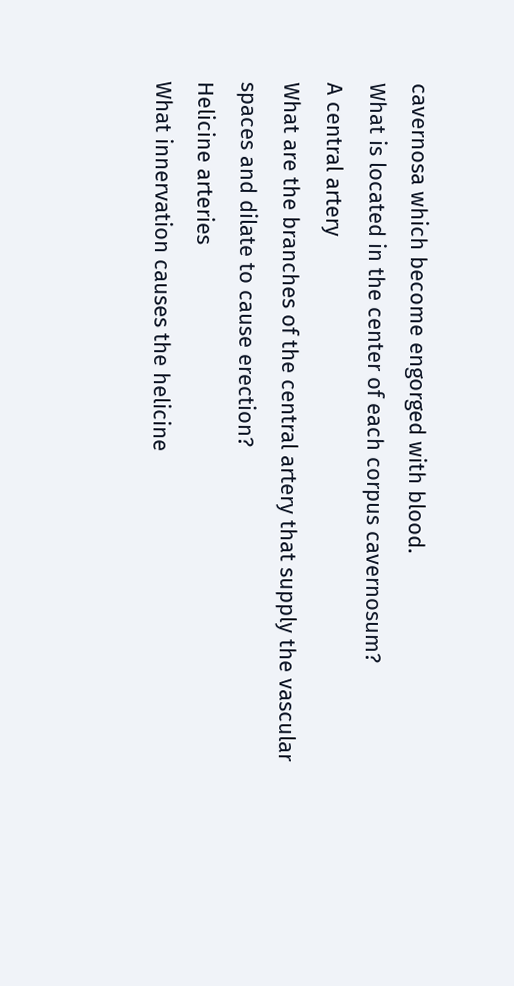cavernosa which become engorged with blood.
What is located in the center of each corpus cavernosum?
A central artery
What are the branches of the central artery that supply the vascular spaces and dilate to cause erection?
Helicine arteries
What innervation causes the helicine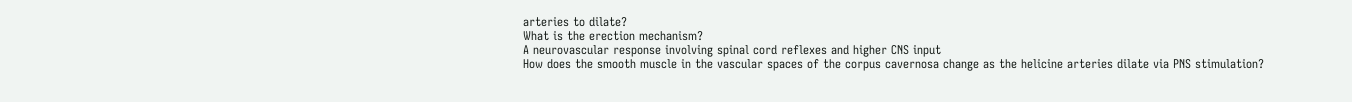arteries to dilate?
What is the erection mechanism?
A neurovascular response involving spinal cord reflexes and higher CNS input
How does the smooth muscle in the vascular spaces of the corpus cavernosa change as the helicine arteries dilate via PNS stimulation?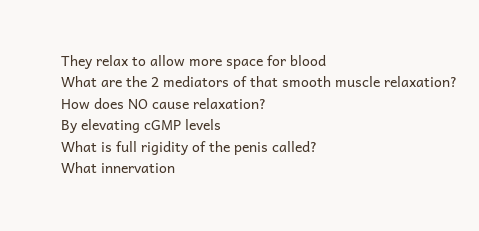They relax to allow more space for blood
What are the 2 mediators of that smooth muscle relaxation?
How does NO cause relaxation?
By elevating cGMP levels
What is full rigidity of the penis called?
What innervation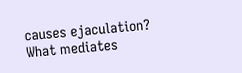causes ejaculation?
What mediates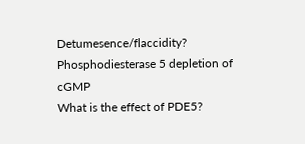Detumesence/flaccidity?
Phosphodiesterase 5 depletion of cGMP
What is the effect of PDE5?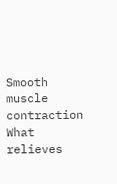Smooth muscle contraction
What relieves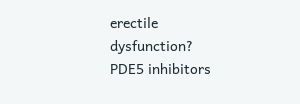erectile dysfunction?
PDE5 inhibitors